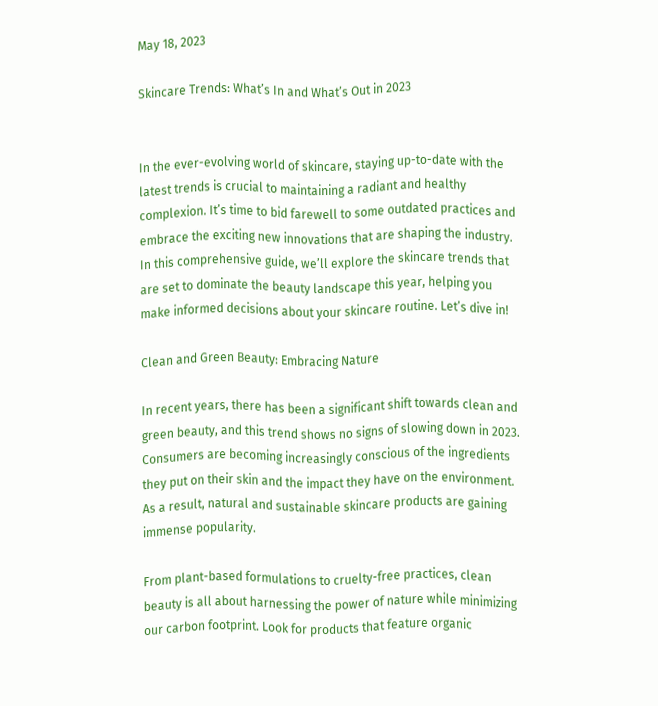May 18, 2023

Skincare Trends: What’s In and What’s Out in 2023


In the ever-evolving world of skincare, staying up-to-date with the latest trends is crucial to maintaining a radiant and healthy complexion. It’s time to bid farewell to some outdated practices and embrace the exciting new innovations that are shaping the industry. In this comprehensive guide, we’ll explore the skincare trends that are set to dominate the beauty landscape this year, helping you make informed decisions about your skincare routine. Let’s dive in!

Clean and Green Beauty: Embracing Nature

In recent years, there has been a significant shift towards clean and green beauty, and this trend shows no signs of slowing down in 2023. Consumers are becoming increasingly conscious of the ingredients they put on their skin and the impact they have on the environment. As a result, natural and sustainable skincare products are gaining immense popularity.

From plant-based formulations to cruelty-free practices, clean beauty is all about harnessing the power of nature while minimizing our carbon footprint. Look for products that feature organic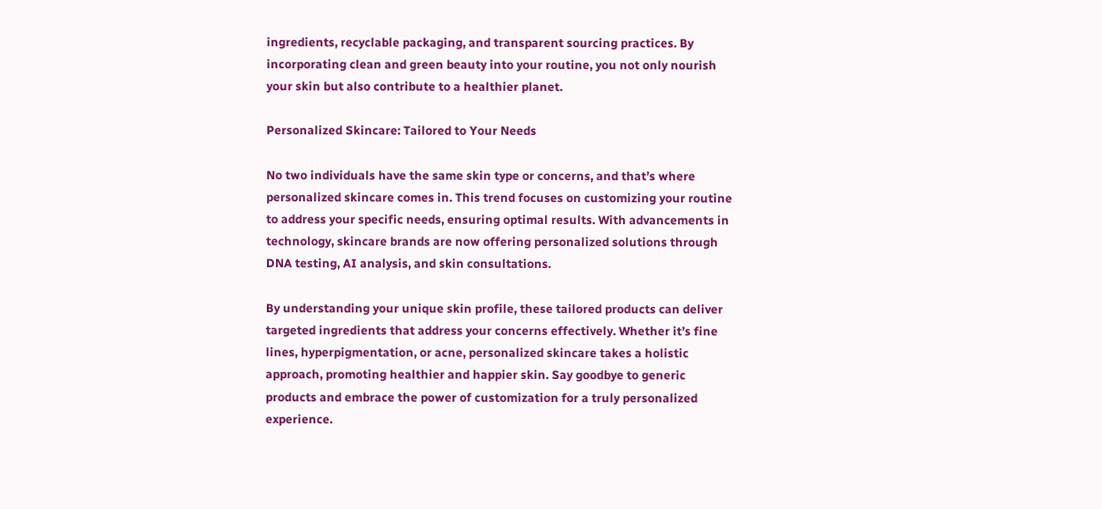ingredients, recyclable packaging, and transparent sourcing practices. By incorporating clean and green beauty into your routine, you not only nourish your skin but also contribute to a healthier planet.

Personalized Skincare: Tailored to Your Needs

No two individuals have the same skin type or concerns, and that’s where personalized skincare comes in. This trend focuses on customizing your routine to address your specific needs, ensuring optimal results. With advancements in technology, skincare brands are now offering personalized solutions through DNA testing, AI analysis, and skin consultations.

By understanding your unique skin profile, these tailored products can deliver targeted ingredients that address your concerns effectively. Whether it’s fine lines, hyperpigmentation, or acne, personalized skincare takes a holistic approach, promoting healthier and happier skin. Say goodbye to generic products and embrace the power of customization for a truly personalized experience.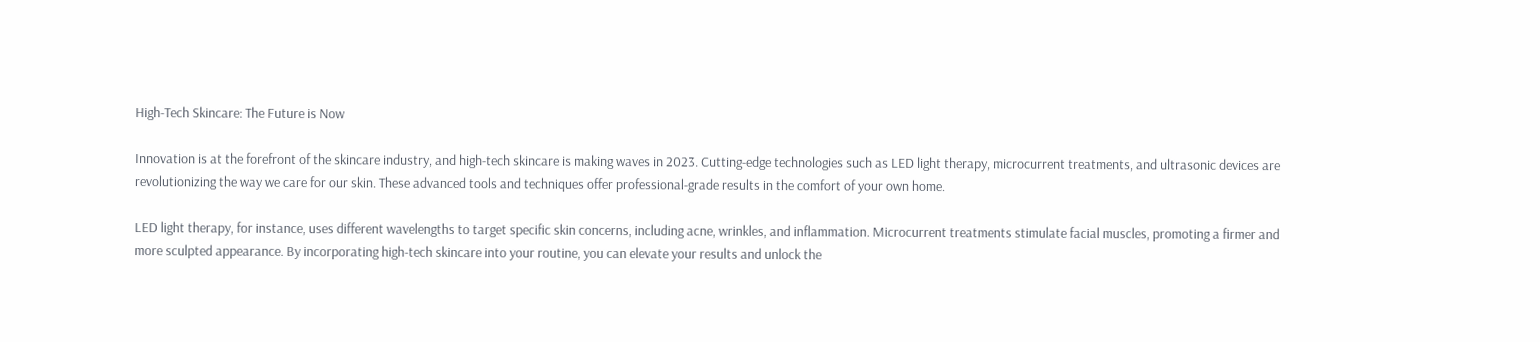High-Tech Skincare: The Future is Now

Innovation is at the forefront of the skincare industry, and high-tech skincare is making waves in 2023. Cutting-edge technologies such as LED light therapy, microcurrent treatments, and ultrasonic devices are revolutionizing the way we care for our skin. These advanced tools and techniques offer professional-grade results in the comfort of your own home.

LED light therapy, for instance, uses different wavelengths to target specific skin concerns, including acne, wrinkles, and inflammation. Microcurrent treatments stimulate facial muscles, promoting a firmer and more sculpted appearance. By incorporating high-tech skincare into your routine, you can elevate your results and unlock the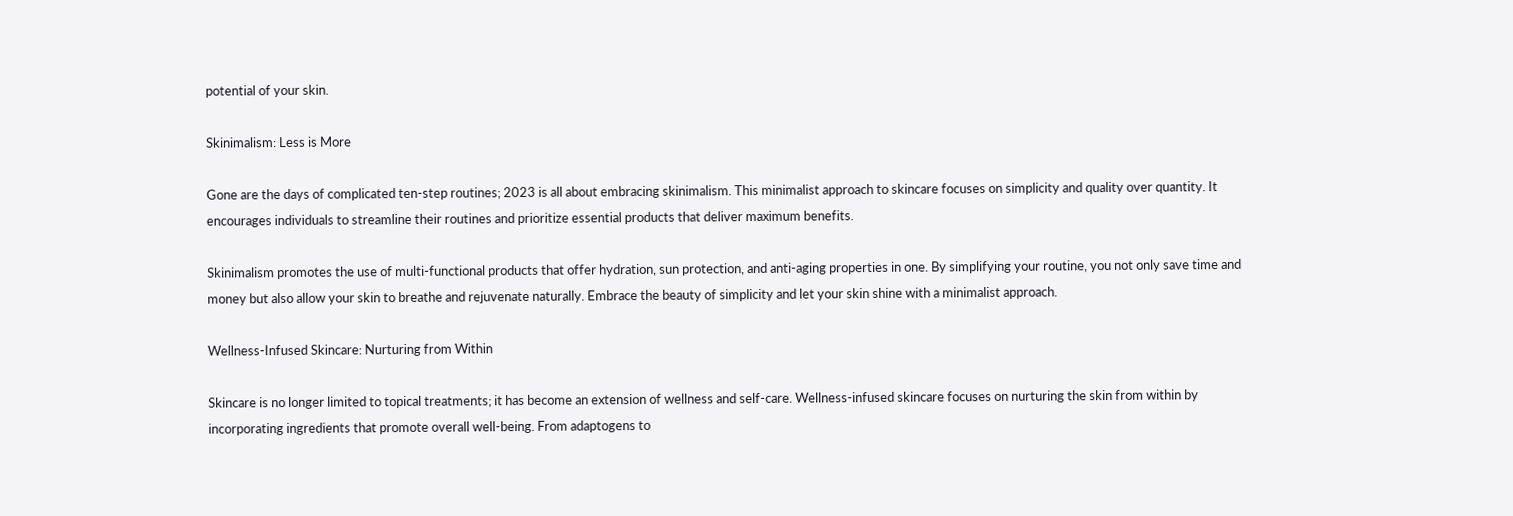potential of your skin.

Skinimalism: Less is More

Gone are the days of complicated ten-step routines; 2023 is all about embracing skinimalism. This minimalist approach to skincare focuses on simplicity and quality over quantity. It encourages individuals to streamline their routines and prioritize essential products that deliver maximum benefits.

Skinimalism promotes the use of multi-functional products that offer hydration, sun protection, and anti-aging properties in one. By simplifying your routine, you not only save time and money but also allow your skin to breathe and rejuvenate naturally. Embrace the beauty of simplicity and let your skin shine with a minimalist approach.

Wellness-Infused Skincare: Nurturing from Within

Skincare is no longer limited to topical treatments; it has become an extension of wellness and self-care. Wellness-infused skincare focuses on nurturing the skin from within by incorporating ingredients that promote overall well-being. From adaptogens to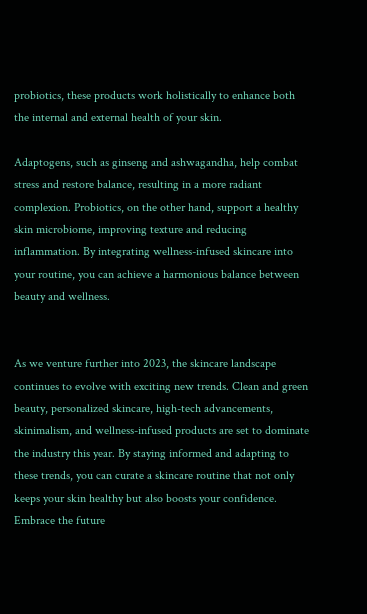probiotics, these products work holistically to enhance both the internal and external health of your skin.

Adaptogens, such as ginseng and ashwagandha, help combat stress and restore balance, resulting in a more radiant complexion. Probiotics, on the other hand, support a healthy skin microbiome, improving texture and reducing inflammation. By integrating wellness-infused skincare into your routine, you can achieve a harmonious balance between beauty and wellness.


As we venture further into 2023, the skincare landscape continues to evolve with exciting new trends. Clean and green beauty, personalized skincare, high-tech advancements, skinimalism, and wellness-infused products are set to dominate the industry this year. By staying informed and adapting to these trends, you can curate a skincare routine that not only keeps your skin healthy but also boosts your confidence. Embrace the future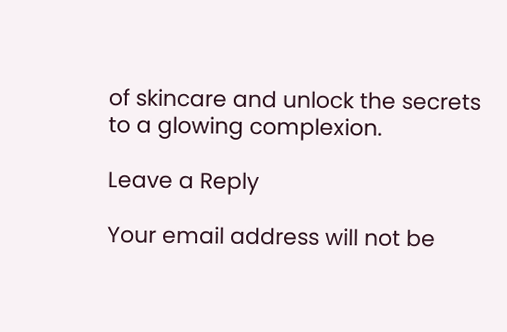of skincare and unlock the secrets to a glowing complexion.

Leave a Reply

Your email address will not be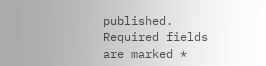published. Required fields are marked *